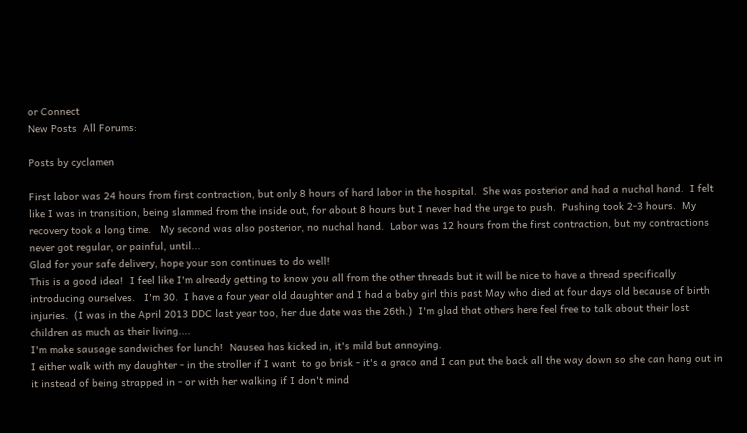or Connect
New Posts  All Forums:

Posts by cyclamen

First labor was 24 hours from first contraction, but only 8 hours of hard labor in the hospital.  She was posterior and had a nuchal hand.  I felt like I was in transition, being slammed from the inside out, for about 8 hours but I never had the urge to push.  Pushing took 2-3 hours.  My recovery took a long time.   My second was also posterior, no nuchal hand.  Labor was 12 hours from the first contraction, but my contractions never got regular, or painful, until...
Glad for your safe delivery, hope your son continues to do well!
This is a good idea!  I feel like I'm already getting to know you all from the other threads but it will be nice to have a thread specifically introducing ourselves.   I'm 30.  I have a four year old daughter and I had a baby girl this past May who died at four days old because of birth injuries.  (I was in the April 2013 DDC last year too, her due date was the 26th.)  I'm glad that others here feel free to talk about their lost children as much as their living....
I'm make sausage sandwiches for lunch!  Nausea has kicked in, it's mild but annoying.
I either walk with my daughter - in the stroller if I want  to go brisk - it's a graco and I can put the back all the way down so she can hang out in it instead of being strapped in - or with her walking if I don't mind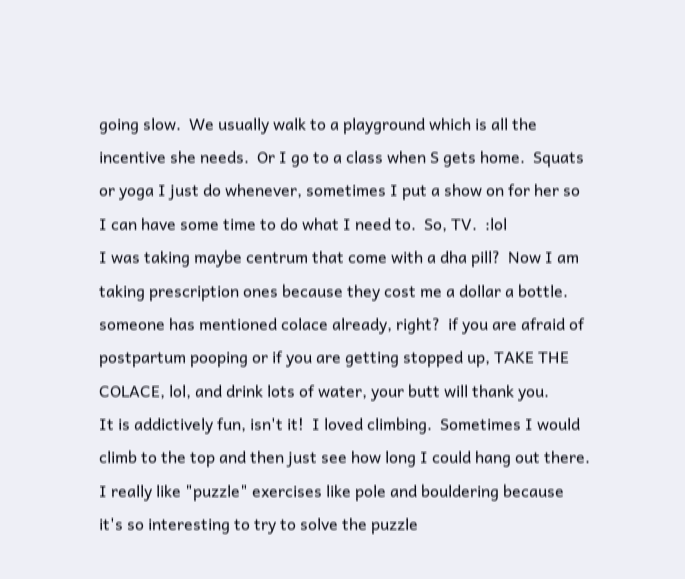going slow.  We usually walk to a playground which is all the incentive she needs.  Or I go to a class when S gets home.  Squats or yoga I just do whenever, sometimes I put a show on for her so I can have some time to do what I need to.  So, TV.  :lol
I was taking maybe centrum that come with a dha pill?  Now I am taking prescription ones because they cost me a dollar a bottle.
someone has mentioned colace already, right?  if you are afraid of postpartum pooping or if you are getting stopped up, TAKE THE COLACE, lol, and drink lots of water, your butt will thank you.
It is addictively fun, isn't it!  I loved climbing.  Sometimes I would climb to the top and then just see how long I could hang out there.  I really like "puzzle" exercises like pole and bouldering because it's so interesting to try to solve the puzzle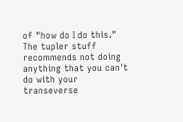of "how do I do this."
The tupler stuff recommends not doing anything that you can't do with your transeverse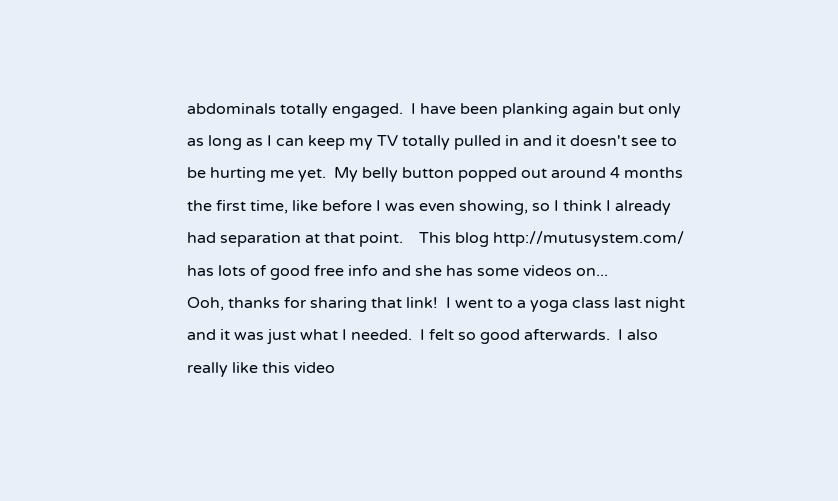abdominals totally engaged.  I have been planking again but only as long as I can keep my TV totally pulled in and it doesn't see to be hurting me yet.  My belly button popped out around 4 months the first time, like before I was even showing, so I think I already had separation at that point.    This blog http://mutusystem.com/ has lots of good free info and she has some videos on...
Ooh, thanks for sharing that link!  I went to a yoga class last night and it was just what I needed.  I felt so good afterwards.  I also really like this video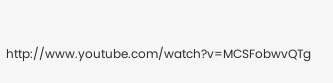http://www.youtube.com/watch?v=MCSFobwvQTg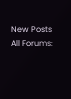New Posts  All Forums: